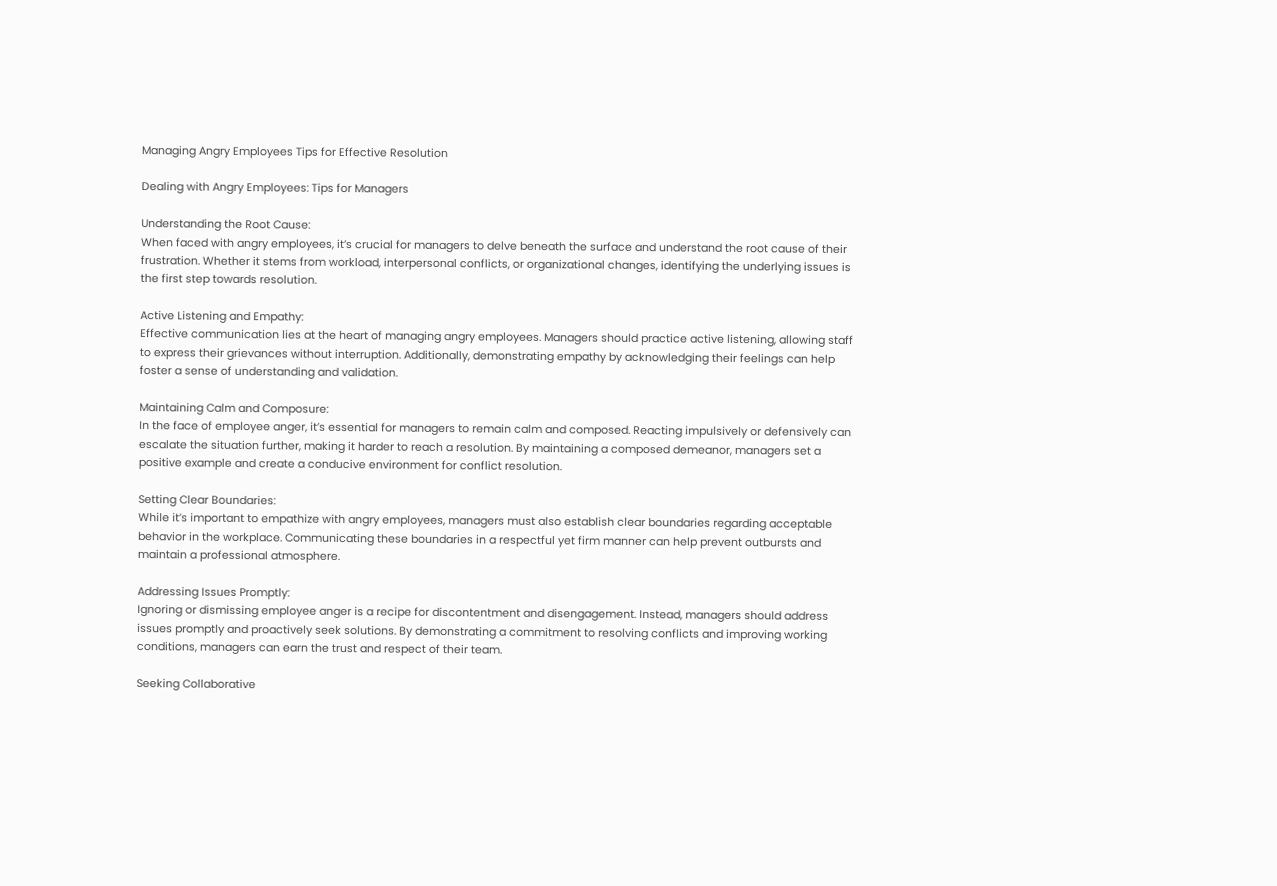Managing Angry Employees Tips for Effective Resolution

Dealing with Angry Employees: Tips for Managers

Understanding the Root Cause:
When faced with angry employees, it’s crucial for managers to delve beneath the surface and understand the root cause of their frustration. Whether it stems from workload, interpersonal conflicts, or organizational changes, identifying the underlying issues is the first step towards resolution.

Active Listening and Empathy:
Effective communication lies at the heart of managing angry employees. Managers should practice active listening, allowing staff to express their grievances without interruption. Additionally, demonstrating empathy by acknowledging their feelings can help foster a sense of understanding and validation.

Maintaining Calm and Composure:
In the face of employee anger, it’s essential for managers to remain calm and composed. Reacting impulsively or defensively can escalate the situation further, making it harder to reach a resolution. By maintaining a composed demeanor, managers set a positive example and create a conducive environment for conflict resolution.

Setting Clear Boundaries:
While it’s important to empathize with angry employees, managers must also establish clear boundaries regarding acceptable behavior in the workplace. Communicating these boundaries in a respectful yet firm manner can help prevent outbursts and maintain a professional atmosphere.

Addressing Issues Promptly:
Ignoring or dismissing employee anger is a recipe for discontentment and disengagement. Instead, managers should address issues promptly and proactively seek solutions. By demonstrating a commitment to resolving conflicts and improving working conditions, managers can earn the trust and respect of their team.

Seeking Collaborative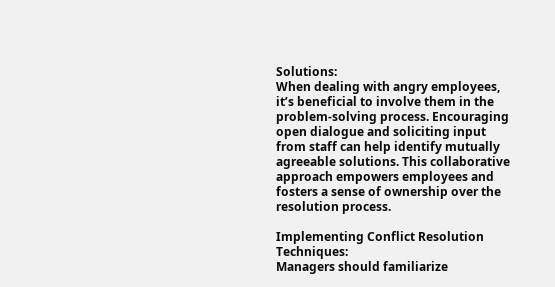Solutions:
When dealing with angry employees, it’s beneficial to involve them in the problem-solving process. Encouraging open dialogue and soliciting input from staff can help identify mutually agreeable solutions. This collaborative approach empowers employees and fosters a sense of ownership over the resolution process.

Implementing Conflict Resolution Techniques:
Managers should familiarize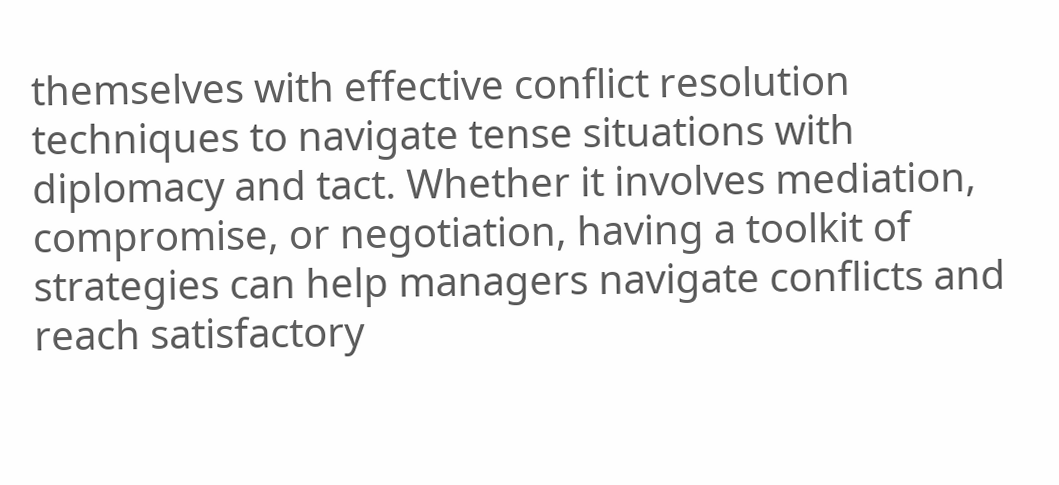themselves with effective conflict resolution techniques to navigate tense situations with diplomacy and tact. Whether it involves mediation, compromise, or negotiation, having a toolkit of strategies can help managers navigate conflicts and reach satisfactory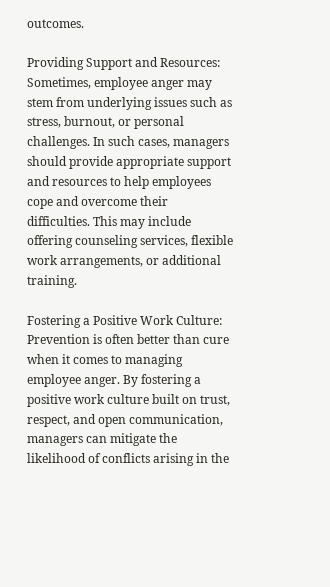outcomes.

Providing Support and Resources:
Sometimes, employee anger may stem from underlying issues such as stress, burnout, or personal challenges. In such cases, managers should provide appropriate support and resources to help employees cope and overcome their difficulties. This may include offering counseling services, flexible work arrangements, or additional training.

Fostering a Positive Work Culture:
Prevention is often better than cure when it comes to managing employee anger. By fostering a positive work culture built on trust, respect, and open communication, managers can mitigate the likelihood of conflicts arising in the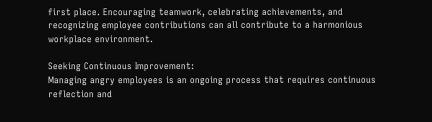first place. Encouraging teamwork, celebrating achievements, and recognizing employee contributions can all contribute to a harmonious workplace environment.

Seeking Continuous Improvement:
Managing angry employees is an ongoing process that requires continuous reflection and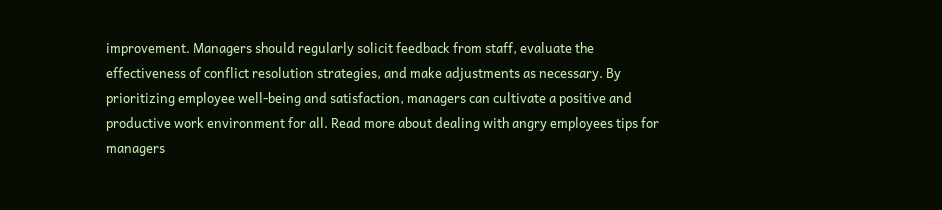improvement. Managers should regularly solicit feedback from staff, evaluate the effectiveness of conflict resolution strategies, and make adjustments as necessary. By prioritizing employee well-being and satisfaction, managers can cultivate a positive and productive work environment for all. Read more about dealing with angry employees tips for managers